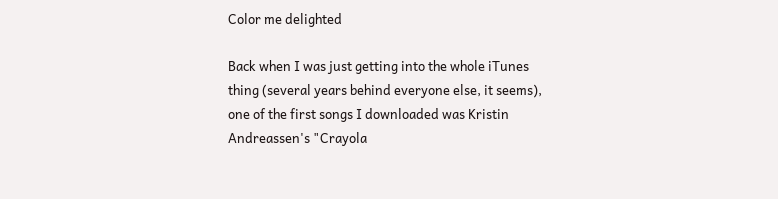Color me delighted

Back when I was just getting into the whole iTunes thing (several years behind everyone else, it seems), one of the first songs I downloaded was Kristin Andreassen's "Crayola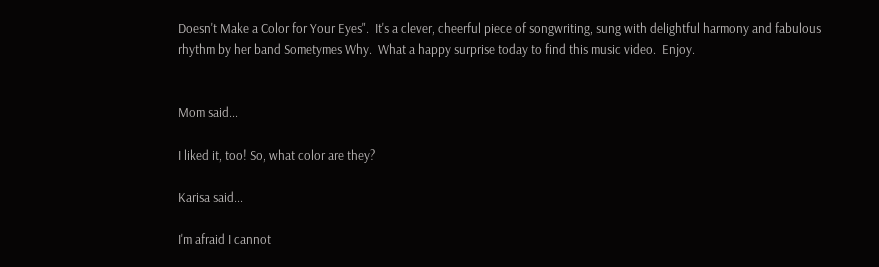Doesn't Make a Color for Your Eyes".  It's a clever, cheerful piece of songwriting, sung with delightful harmony and fabulous rhythm by her band Sometymes Why.  What a happy surprise today to find this music video.  Enjoy.


Mom said...

I liked it, too! So, what color are they?

Karisa said...

I'm afraid I cannot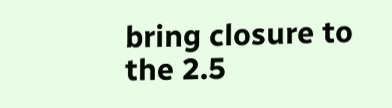bring closure to the 2.5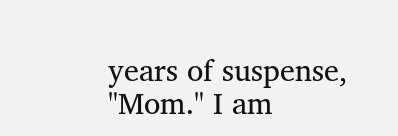years of suspense, "Mom." I am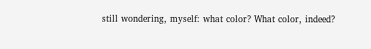still wondering, myself: what color? What color, indeed?